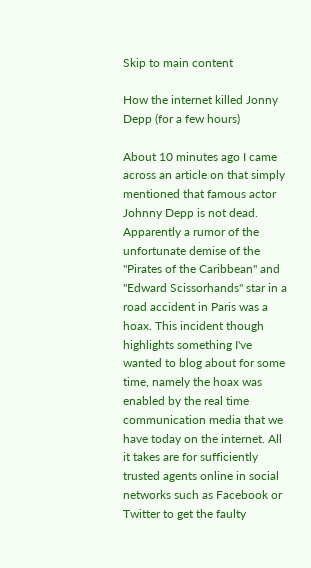Skip to main content

How the internet killed Jonny Depp (for a few hours)

About 10 minutes ago I came across an article on that simply mentioned that famous actor Johnny Depp is not dead. Apparently a rumor of the unfortunate demise of the "Pirates of the Caribbean" and "Edward Scissorhands" star in a road accident in Paris was a hoax. This incident though highlights something I've wanted to blog about for some time, namely the hoax was enabled by the real time communication media that we have today on the internet. All it takes are for sufficiently trusted agents online in social networks such as Facebook or Twitter to get the faulty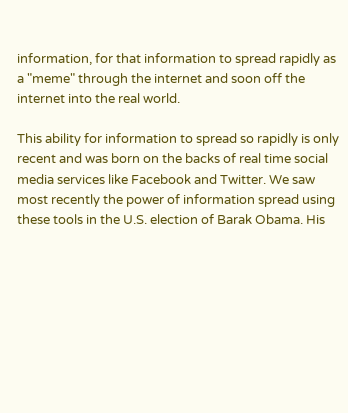information, for that information to spread rapidly as a "meme" through the internet and soon off the internet into the real world.

This ability for information to spread so rapidly is only recent and was born on the backs of real time social media services like Facebook and Twitter. We saw most recently the power of information spread using these tools in the U.S. election of Barak Obama. His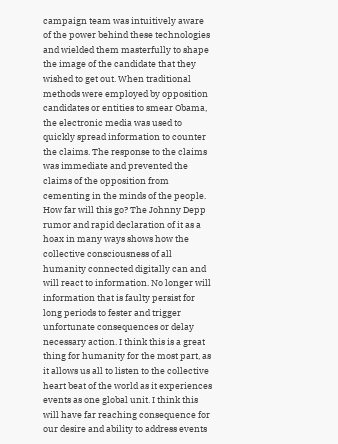campaign team was intuitively aware of the power behind these technologies and wielded them masterfully to shape the image of the candidate that they wished to get out. When traditional methods were employed by opposition candidates or entities to smear Obama, the electronic media was used to quickly spread information to counter the claims. The response to the claims was immediate and prevented the claims of the opposition from cementing in the minds of the people. How far will this go? The Johnny Depp rumor and rapid declaration of it as a hoax in many ways shows how the collective consciousness of all humanity connected digitally can and will react to information. No longer will information that is faulty persist for long periods to fester and trigger unfortunate consequences or delay necessary action. I think this is a great thing for humanity for the most part, as it allows us all to listen to the collective heart beat of the world as it experiences events as one global unit. I think this will have far reaching consequence for our desire and ability to address events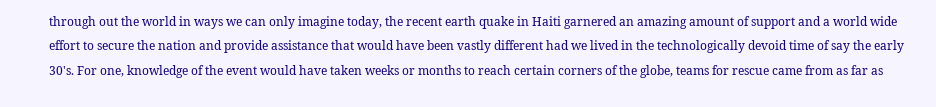through out the world in ways we can only imagine today, the recent earth quake in Haiti garnered an amazing amount of support and a world wide effort to secure the nation and provide assistance that would have been vastly different had we lived in the technologically devoid time of say the early 30's. For one, knowledge of the event would have taken weeks or months to reach certain corners of the globe, teams for rescue came from as far as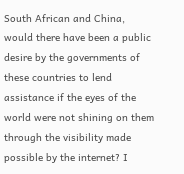South African and China, would there have been a public desire by the governments of these countries to lend assistance if the eyes of the world were not shining on them through the visibility made possible by the internet? I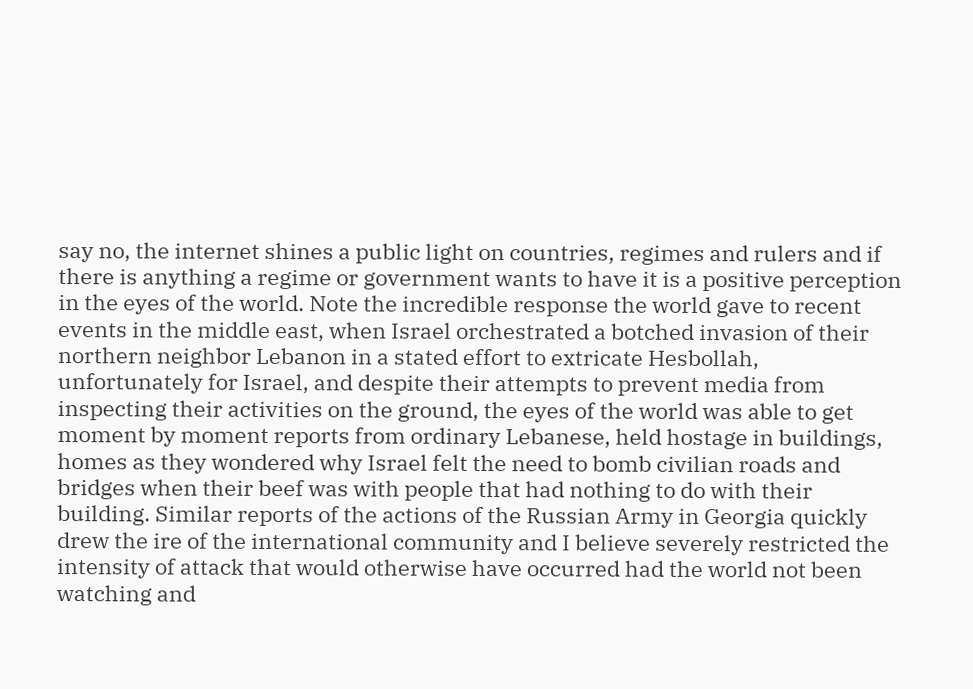say no, the internet shines a public light on countries, regimes and rulers and if there is anything a regime or government wants to have it is a positive perception in the eyes of the world. Note the incredible response the world gave to recent events in the middle east, when Israel orchestrated a botched invasion of their northern neighbor Lebanon in a stated effort to extricate Hesbollah, unfortunately for Israel, and despite their attempts to prevent media from inspecting their activities on the ground, the eyes of the world was able to get moment by moment reports from ordinary Lebanese, held hostage in buildings, homes as they wondered why Israel felt the need to bomb civilian roads and bridges when their beef was with people that had nothing to do with their building. Similar reports of the actions of the Russian Army in Georgia quickly drew the ire of the international community and I believe severely restricted the intensity of attack that would otherwise have occurred had the world not been watching and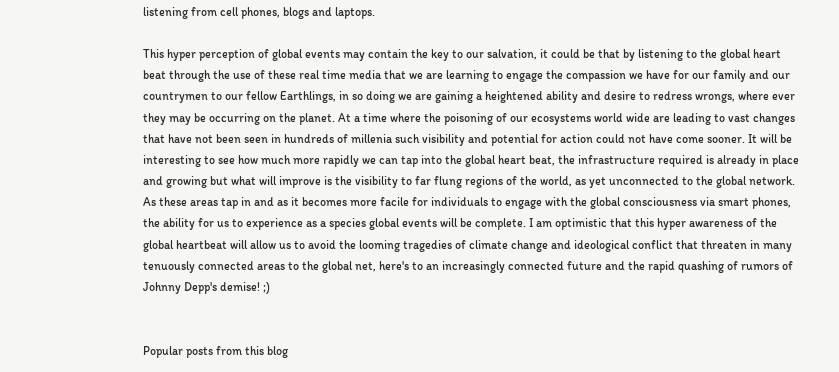listening from cell phones, blogs and laptops.

This hyper perception of global events may contain the key to our salvation, it could be that by listening to the global heart beat through the use of these real time media that we are learning to engage the compassion we have for our family and our countrymen to our fellow Earthlings, in so doing we are gaining a heightened ability and desire to redress wrongs, where ever they may be occurring on the planet. At a time where the poisoning of our ecosystems world wide are leading to vast changes that have not been seen in hundreds of millenia such visibility and potential for action could not have come sooner. It will be interesting to see how much more rapidly we can tap into the global heart beat, the infrastructure required is already in place and growing but what will improve is the visibility to far flung regions of the world, as yet unconnected to the global network. As these areas tap in and as it becomes more facile for individuals to engage with the global consciousness via smart phones, the ability for us to experience as a species global events will be complete. I am optimistic that this hyper awareness of the global heartbeat will allow us to avoid the looming tragedies of climate change and ideological conflict that threaten in many tenuously connected areas to the global net, here's to an increasingly connected future and the rapid quashing of rumors of Johnny Depp's demise! ;)


Popular posts from this blog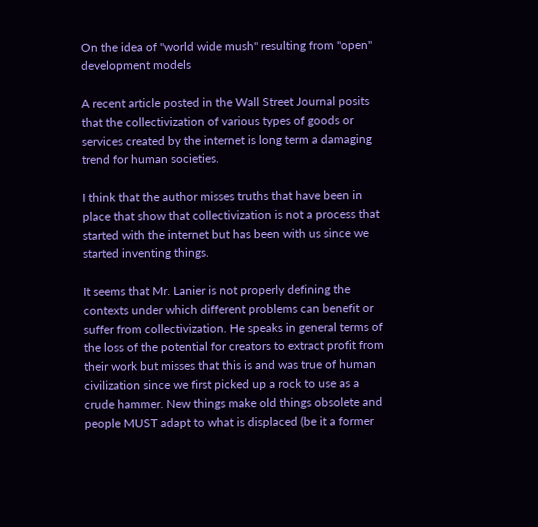On the idea of "world wide mush" resulting from "open" development models

A recent article posted in the Wall Street Journal posits that the collectivization of various types of goods or services created by the internet is long term a damaging trend for human societies.

I think that the author misses truths that have been in place that show that collectivization is not a process that started with the internet but has been with us since we started inventing things.

It seems that Mr. Lanier is not properly defining the contexts under which different problems can benefit or suffer from collectivization. He speaks in general terms of the loss of the potential for creators to extract profit from their work but misses that this is and was true of human civilization since we first picked up a rock to use as a crude hammer. New things make old things obsolete and people MUST adapt to what is displaced (be it a former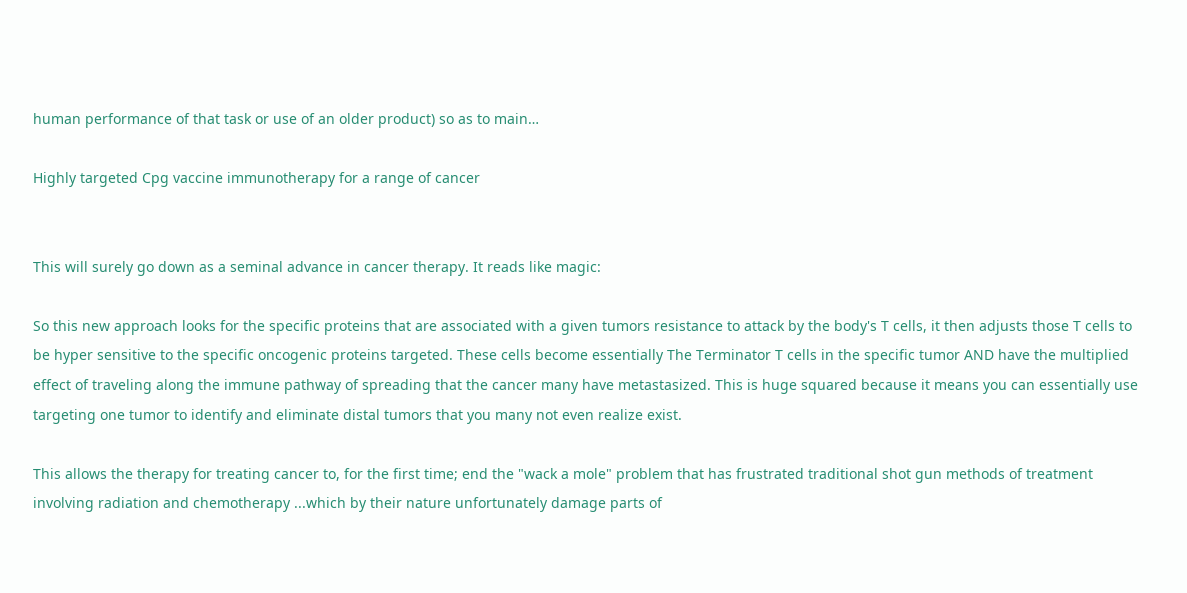human performance of that task or use of an older product) so as to main…

Highly targeted Cpg vaccine immunotherapy for a range of cancer


This will surely go down as a seminal advance in cancer therapy. It reads like magic:

So this new approach looks for the specific proteins that are associated with a given tumors resistance to attack by the body's T cells, it then adjusts those T cells to be hyper sensitive to the specific oncogenic proteins targeted. These cells become essentially The Terminator T cells in the specific tumor AND have the multiplied effect of traveling along the immune pathway of spreading that the cancer many have metastasized. This is huge squared because it means you can essentially use targeting one tumor to identify and eliminate distal tumors that you many not even realize exist.

This allows the therapy for treating cancer to, for the first time; end the "wack a mole" problem that has frustrated traditional shot gun methods of treatment involving radiation and chemotherapy ...which by their nature unfortunately damage parts of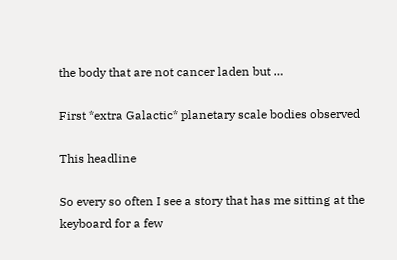the body that are not cancer laden but …

First *extra Galactic* planetary scale bodies observed

This headline

So every so often I see a story that has me sitting at the keyboard for a few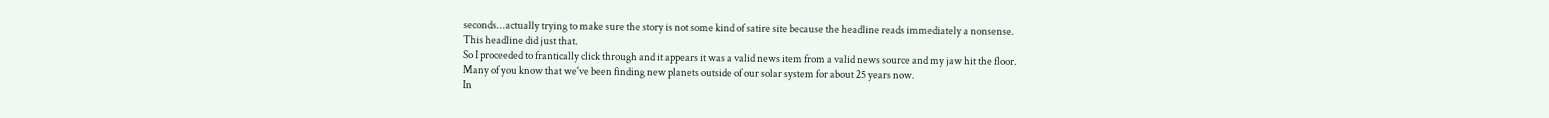seconds...actually trying to make sure the story is not some kind of satire site because the headline reads immediately a nonsense.
This headline did just that.
So I proceeded to frantically click through and it appears it was a valid news item from a valid news source and my jaw hit the floor.
Many of you know that we've been finding new planets outside of our solar system for about 25 years now.
In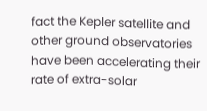fact the Kepler satellite and other ground observatories have been accelerating their rate of extra-solar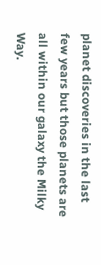planet discoveries in the last few years but those planets are all within our galaxy the Milky Way.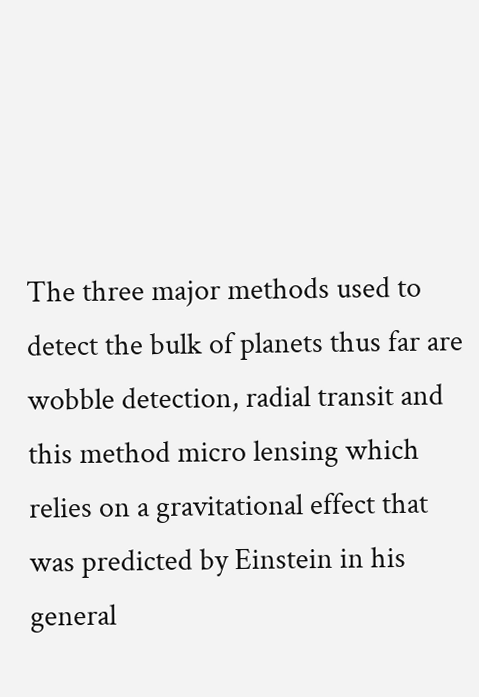The three major methods used to detect the bulk of planets thus far are wobble detection, radial transit and this method micro lensing which relies on a gravitational effect that was predicted by Einstein in his general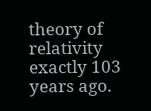theory of relativity exactly 103 years ago.